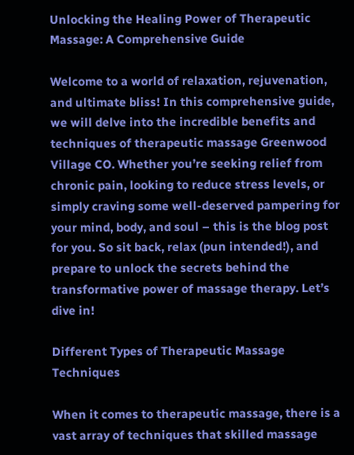Unlocking the Healing Power of Therapeutic Massage: A Comprehensive Guide

Welcome to a world of relaxation, rejuvenation, and ultimate bliss! In this comprehensive guide, we will delve into the incredible benefits and techniques of therapeutic massage Greenwood Village CO. Whether you’re seeking relief from chronic pain, looking to reduce stress levels, or simply craving some well-deserved pampering for your mind, body, and soul – this is the blog post for you. So sit back, relax (pun intended!), and prepare to unlock the secrets behind the transformative power of massage therapy. Let’s dive in!

Different Types of Therapeutic Massage Techniques

When it comes to therapeutic massage, there is a vast array of techniques that skilled massage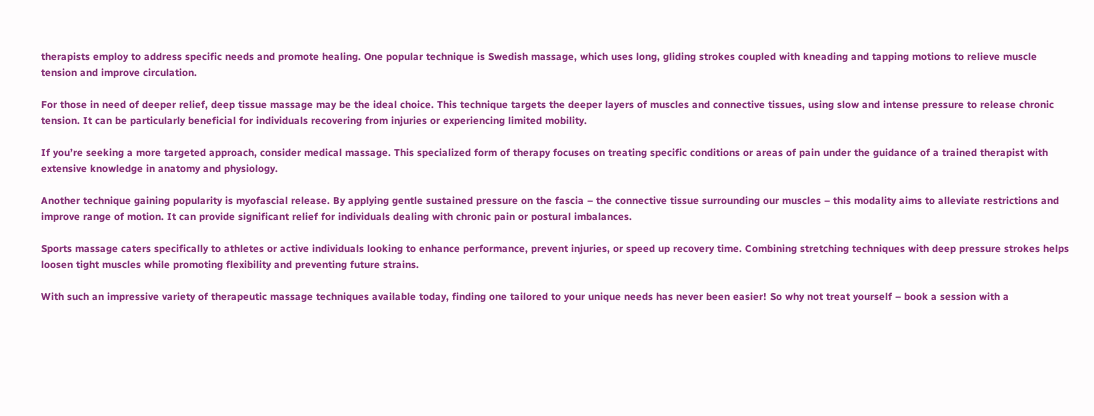therapists employ to address specific needs and promote healing. One popular technique is Swedish massage, which uses long, gliding strokes coupled with kneading and tapping motions to relieve muscle tension and improve circulation.

For those in need of deeper relief, deep tissue massage may be the ideal choice. This technique targets the deeper layers of muscles and connective tissues, using slow and intense pressure to release chronic tension. It can be particularly beneficial for individuals recovering from injuries or experiencing limited mobility.

If you’re seeking a more targeted approach, consider medical massage. This specialized form of therapy focuses on treating specific conditions or areas of pain under the guidance of a trained therapist with extensive knowledge in anatomy and physiology.

Another technique gaining popularity is myofascial release. By applying gentle sustained pressure on the fascia – the connective tissue surrounding our muscles – this modality aims to alleviate restrictions and improve range of motion. It can provide significant relief for individuals dealing with chronic pain or postural imbalances.

Sports massage caters specifically to athletes or active individuals looking to enhance performance, prevent injuries, or speed up recovery time. Combining stretching techniques with deep pressure strokes helps loosen tight muscles while promoting flexibility and preventing future strains.

With such an impressive variety of therapeutic massage techniques available today, finding one tailored to your unique needs has never been easier! So why not treat yourself – book a session with a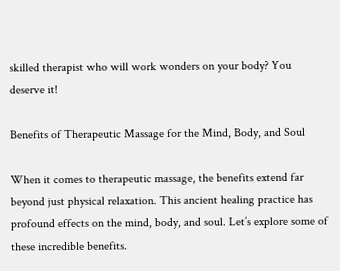skilled therapist who will work wonders on your body? You deserve it!

Benefits of Therapeutic Massage for the Mind, Body, and Soul

When it comes to therapeutic massage, the benefits extend far beyond just physical relaxation. This ancient healing practice has profound effects on the mind, body, and soul. Let’s explore some of these incredible benefits.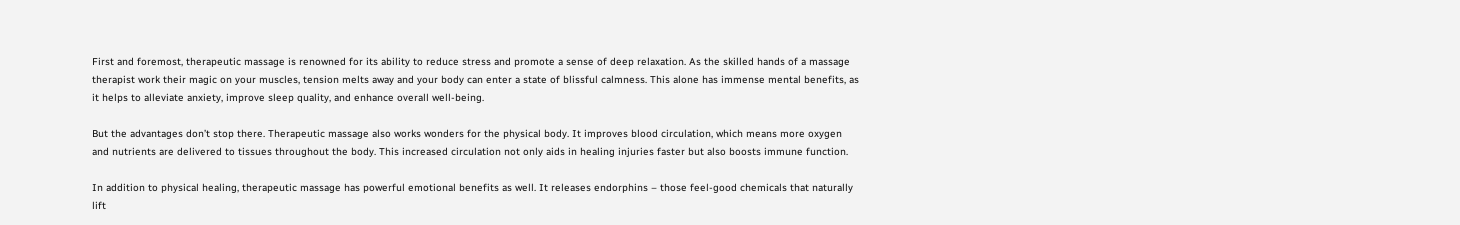First and foremost, therapeutic massage is renowned for its ability to reduce stress and promote a sense of deep relaxation. As the skilled hands of a massage therapist work their magic on your muscles, tension melts away and your body can enter a state of blissful calmness. This alone has immense mental benefits, as it helps to alleviate anxiety, improve sleep quality, and enhance overall well-being.

But the advantages don’t stop there. Therapeutic massage also works wonders for the physical body. It improves blood circulation, which means more oxygen and nutrients are delivered to tissues throughout the body. This increased circulation not only aids in healing injuries faster but also boosts immune function.

In addition to physical healing, therapeutic massage has powerful emotional benefits as well. It releases endorphins – those feel-good chemicals that naturally lift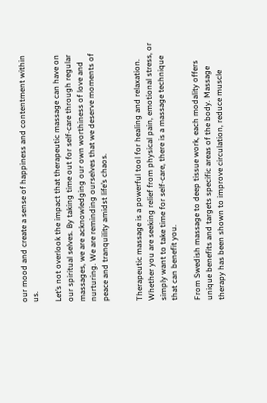our mood and create a sense of happiness and contentment within us.

Let’s not overlook the impact that therapeutic massage can have on our spiritual selves. By taking time out for self-care through regular massages, we are acknowledging our own worthiness of love and nurturing. We are reminding ourselves that we deserve moments of peace and tranquility amidst life’s chaos.


Therapeutic massage is a powerful tool for healing and relaxation. Whether you are seeking relief from physical pain, emotional stress, or simply want to take time for self-care, there is a massage technique that can benefit you.

From Swedish massage to deep tissue work, each modality offers unique benefits and targets specific areas of the body. Massage therapy has been shown to improve circulation, reduce muscle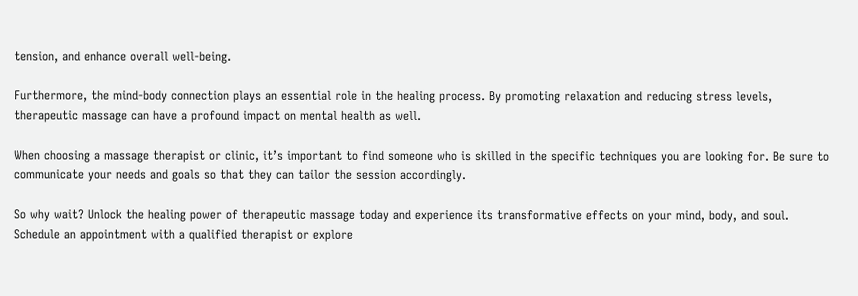tension, and enhance overall well-being.

Furthermore, the mind-body connection plays an essential role in the healing process. By promoting relaxation and reducing stress levels, therapeutic massage can have a profound impact on mental health as well.

When choosing a massage therapist or clinic, it’s important to find someone who is skilled in the specific techniques you are looking for. Be sure to communicate your needs and goals so that they can tailor the session accordingly.

So why wait? Unlock the healing power of therapeutic massage today and experience its transformative effects on your mind, body, and soul. Schedule an appointment with a qualified therapist or explore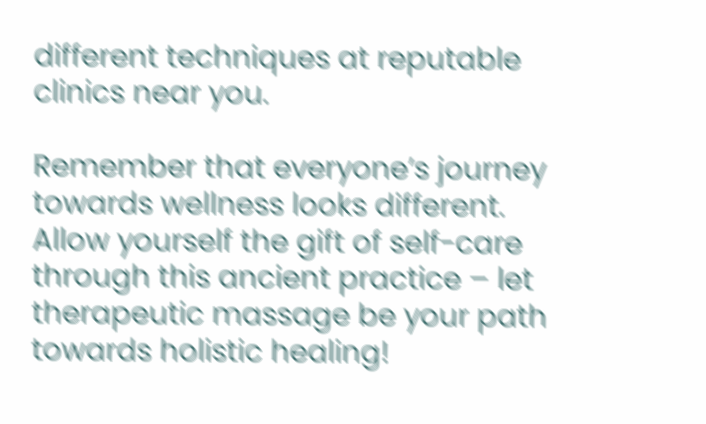different techniques at reputable clinics near you.

Remember that everyone’s journey towards wellness looks different. Allow yourself the gift of self-care through this ancient practice – let therapeutic massage be your path towards holistic healing!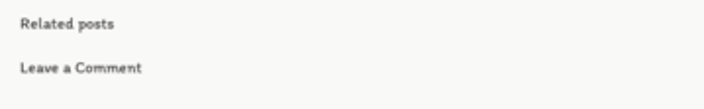Related posts

Leave a Comment